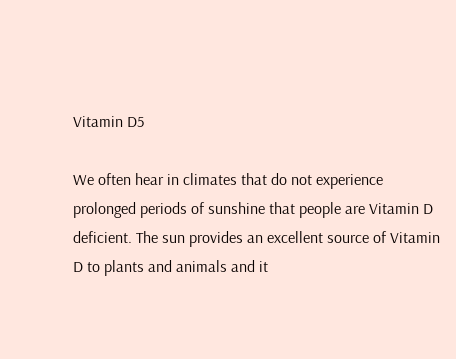Vitamin D5

We often hear in climates that do not experience prolonged periods of sunshine that people are Vitamin D deficient. The sun provides an excellent source of Vitamin D to plants and animals and it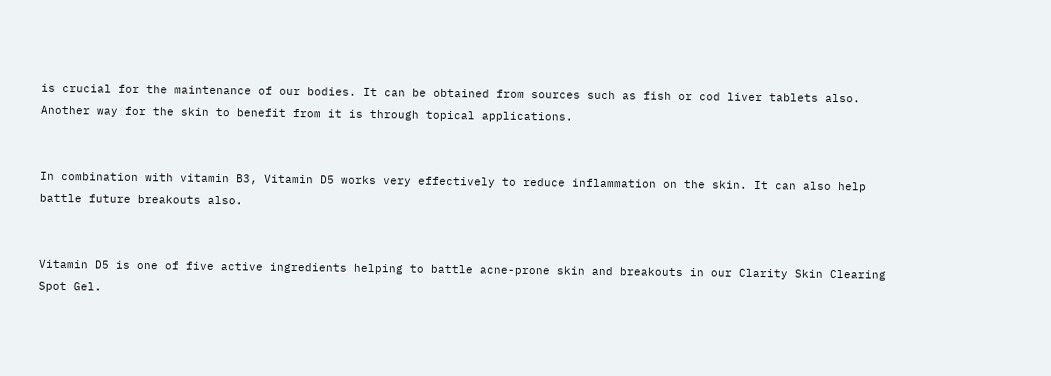is crucial for the maintenance of our bodies. It can be obtained from sources such as fish or cod liver tablets also. Another way for the skin to benefit from it is through topical applications.


In combination with vitamin B3, Vitamin D5 works very effectively to reduce inflammation on the skin. It can also help battle future breakouts also.


Vitamin D5 is one of five active ingredients helping to battle acne-prone skin and breakouts in our Clarity Skin Clearing Spot Gel.